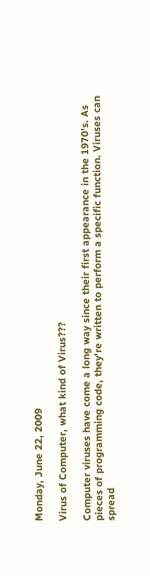Monday, June 22, 2009

Virus of Computer, what kind of Virus???

Computer viruses have come a long way since their first appearance in the 1970's. As pieces of programming code, they're written to perform a specific function. Viruses can spread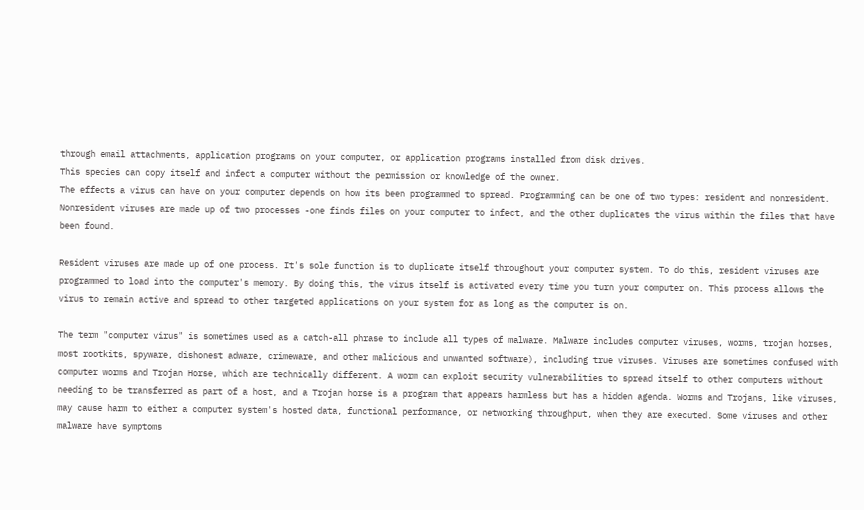through email attachments, application programs on your computer, or application programs installed from disk drives.
This species can copy itself and infect a computer without the permission or knowledge of the owner.
The effects a virus can have on your computer depends on how its been programmed to spread. Programming can be one of two types: resident and nonresident. Nonresident viruses are made up of two processes -one finds files on your computer to infect, and the other duplicates the virus within the files that have been found.

Resident viruses are made up of one process. It's sole function is to duplicate itself throughout your computer system. To do this, resident viruses are programmed to load into the computer's memory. By doing this, the virus itself is activated every time you turn your computer on. This process allows the virus to remain active and spread to other targeted applications on your system for as long as the computer is on.

The term "computer virus" is sometimes used as a catch-all phrase to include all types of malware. Malware includes computer viruses, worms, trojan horses, most rootkits, spyware, dishonest adware, crimeware, and other malicious and unwanted software), including true viruses. Viruses are sometimes confused with computer worms and Trojan Horse, which are technically different. A worm can exploit security vulnerabilities to spread itself to other computers without needing to be transferred as part of a host, and a Trojan horse is a program that appears harmless but has a hidden agenda. Worms and Trojans, like viruses, may cause harm to either a computer system's hosted data, functional performance, or networking throughput, when they are executed. Some viruses and other malware have symptoms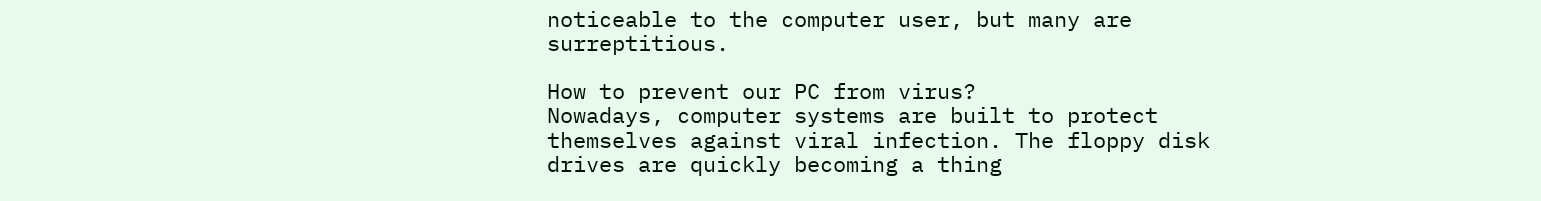noticeable to the computer user, but many are surreptitious.

How to prevent our PC from virus?
Nowadays, computer systems are built to protect themselves against viral infection. The floppy disk drives are quickly becoming a thing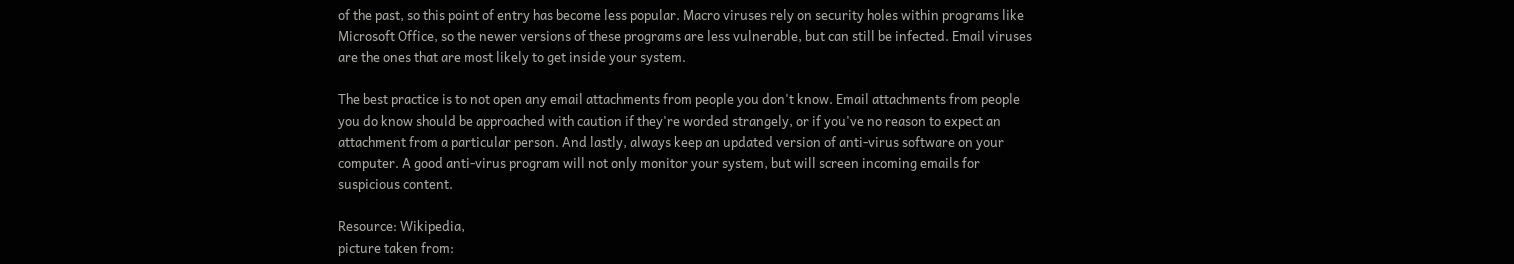of the past, so this point of entry has become less popular. Macro viruses rely on security holes within programs like Microsoft Office, so the newer versions of these programs are less vulnerable, but can still be infected. Email viruses are the ones that are most likely to get inside your system.

The best practice is to not open any email attachments from people you don't know. Email attachments from people you do know should be approached with caution if they're worded strangely, or if you've no reason to expect an attachment from a particular person. And lastly, always keep an updated version of anti-virus software on your computer. A good anti-virus program will not only monitor your system, but will screen incoming emails for suspicious content.

Resource: Wikipedia,
picture taken from: